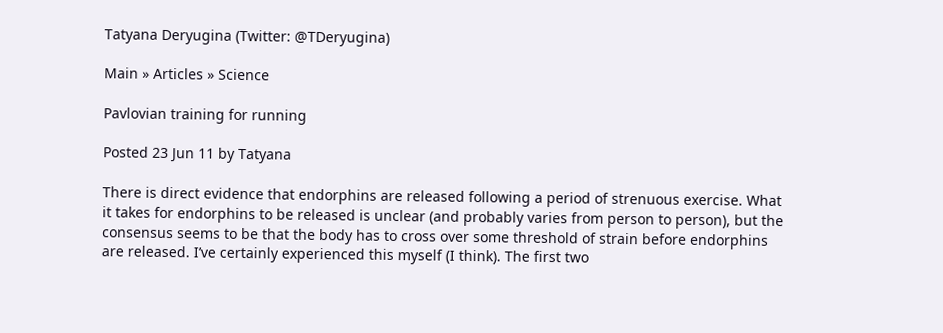Tatyana Deryugina (Twitter: @TDeryugina)

Main » Articles » Science

Pavlovian training for running

Posted 23 Jun 11 by Tatyana

There is direct evidence that endorphins are released following a period of strenuous exercise. What it takes for endorphins to be released is unclear (and probably varies from person to person), but the consensus seems to be that the body has to cross over some threshold of strain before endorphins are released. I’ve certainly experienced this myself (I think). The first two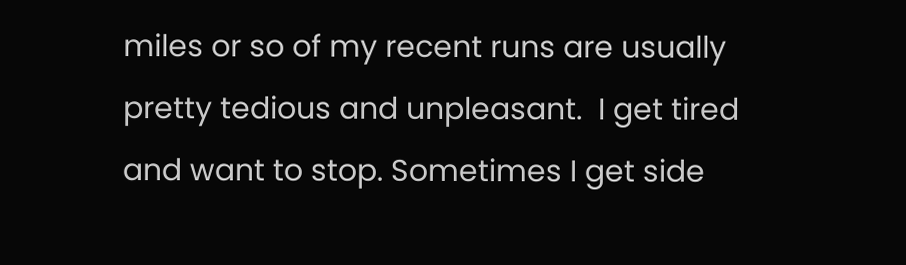miles or so of my recent runs are usually pretty tedious and unpleasant.  I get tired and want to stop. Sometimes I get side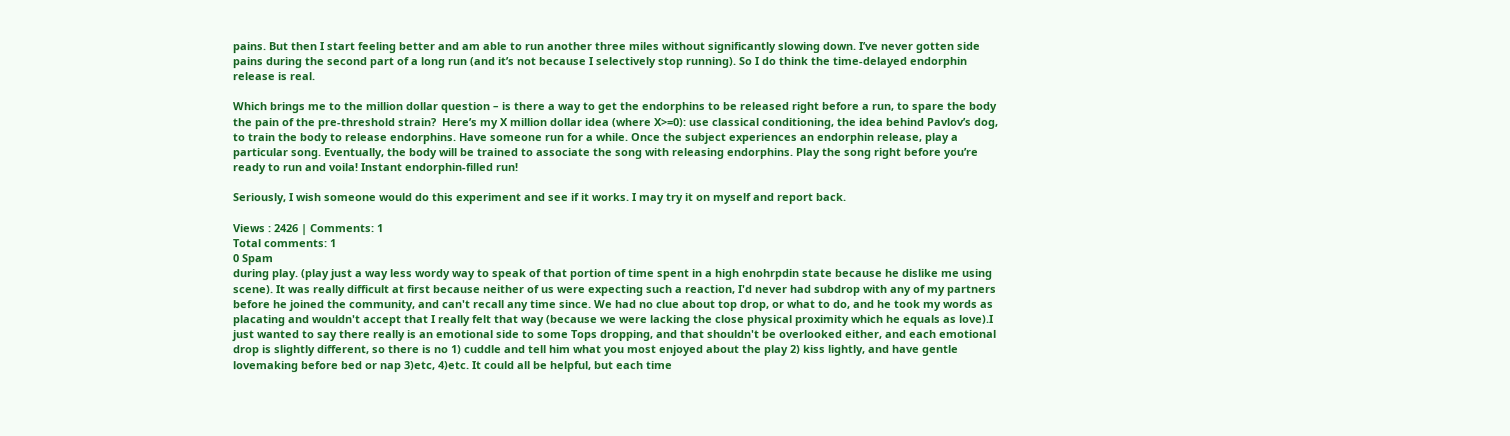pains. But then I start feeling better and am able to run another three miles without significantly slowing down. I’ve never gotten side pains during the second part of a long run (and it’s not because I selectively stop running). So I do think the time-delayed endorphin release is real.

Which brings me to the million dollar question – is there a way to get the endorphins to be released right before a run, to spare the body the pain of the pre-threshold strain?  Here’s my X million dollar idea (where X>=0): use classical conditioning, the idea behind Pavlov’s dog, to train the body to release endorphins. Have someone run for a while. Once the subject experiences an endorphin release, play a particular song. Eventually, the body will be trained to associate the song with releasing endorphins. Play the song right before you’re ready to run and voila! Instant endorphin-filled run!

Seriously, I wish someone would do this experiment and see if it works. I may try it on myself and report back.

Views : 2426 | Comments: 1
Total comments: 1
0 Spam
during play. (play just a way less wordy way to speak of that portion of time spent in a high enohrpdin state because he dislike me using scene). It was really difficult at first because neither of us were expecting such a reaction, I'd never had subdrop with any of my partners before he joined the community, and can't recall any time since. We had no clue about top drop, or what to do, and he took my words as placating and wouldn't accept that I really felt that way (because we were lacking the close physical proximity which he equals as love).I just wanted to say there really is an emotional side to some Tops dropping, and that shouldn't be overlooked either, and each emotional drop is slightly different, so there is no 1) cuddle and tell him what you most enjoyed about the play 2) kiss lightly, and have gentle lovemaking before bed or nap 3)etc, 4)etc. It could all be helpful, but each time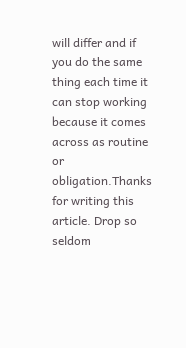will differ and if you do the same thing each time it can stop working because it comes across as routine or obligation.Thanks for writing this article. Drop so seldom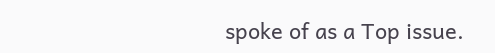spoke of as a Top issue.